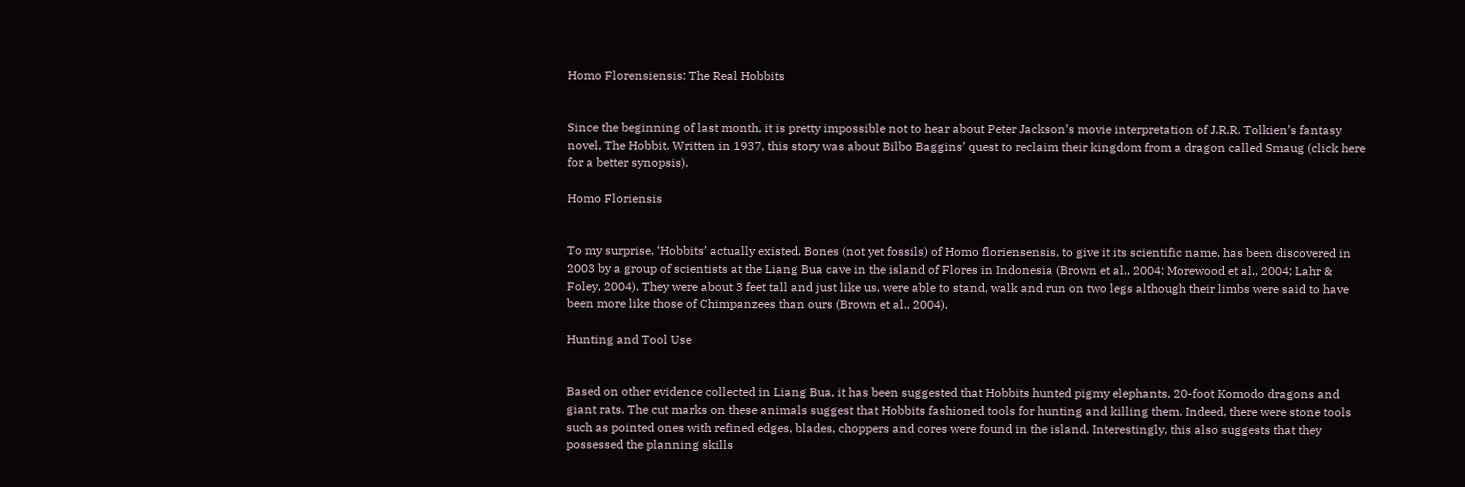Homo Florensiensis: The Real Hobbits


Since the beginning of last month, it is pretty impossible not to hear about Peter Jackson’s movie interpretation of J.R.R. Tolkien’s fantasy novel, The Hobbit. Written in 1937, this story was about Bilbo Baggins’ quest to reclaim their kingdom from a dragon called Smaug (click here for a better synopsis).

Homo Floriensis


To my surprise, ‘Hobbits’ actually existed. Bones (not yet fossils) of Homo floriensensis, to give it its scientific name, has been discovered in 2003 by a group of scientists at the Liang Bua cave in the island of Flores in Indonesia (Brown et al., 2004; Morewood et al., 2004; Lahr & Foley, 2004). They were about 3 feet tall and just like us, were able to stand, walk and run on two legs although their limbs were said to have been more like those of Chimpanzees than ours (Brown et al., 2004).

Hunting and Tool Use


Based on other evidence collected in Liang Bua, it has been suggested that Hobbits hunted pigmy elephants, 20-foot Komodo dragons and giant rats. The cut marks on these animals suggest that Hobbits fashioned tools for hunting and killing them. Indeed, there were stone tools such as pointed ones with refined edges, blades, choppers and cores were found in the island. Interestingly, this also suggests that they possessed the planning skills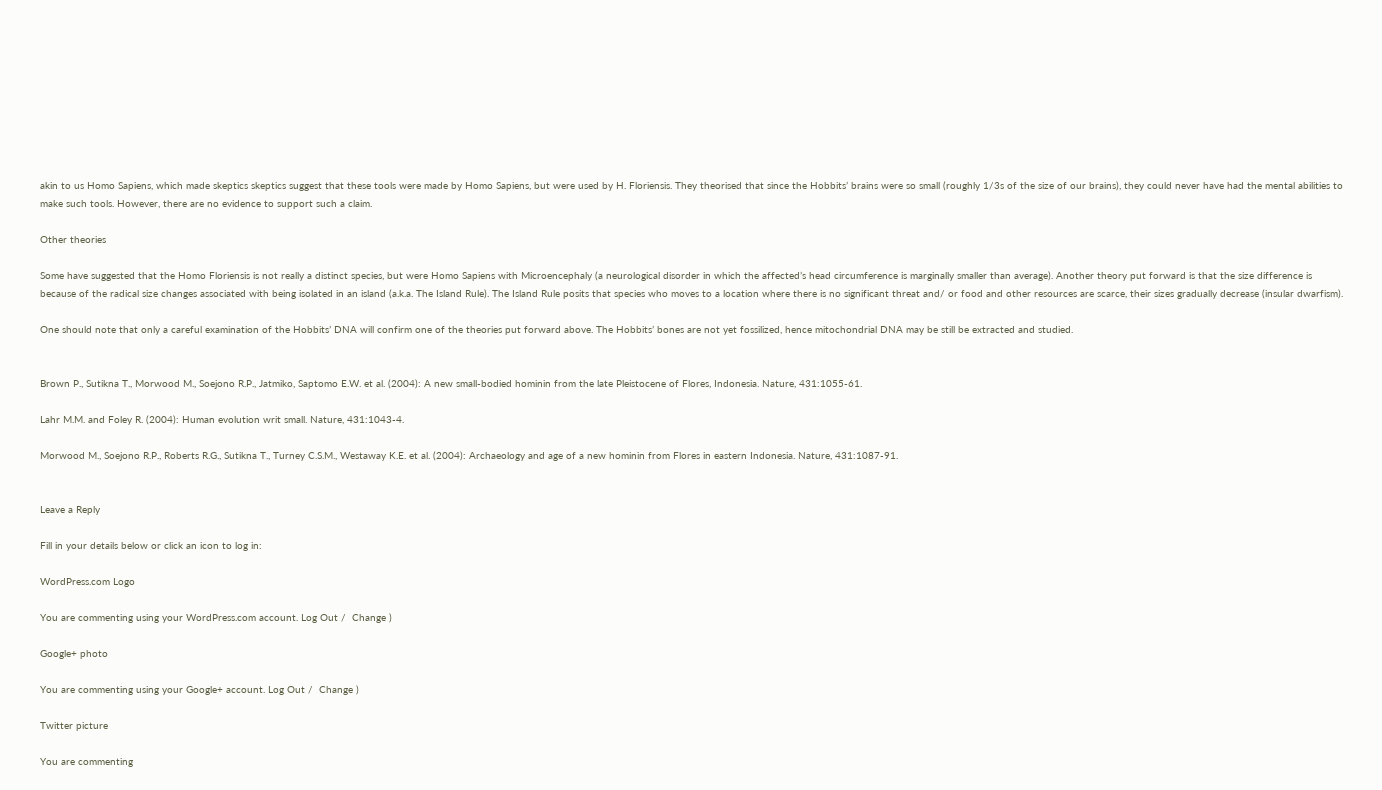akin to us Homo Sapiens, which made skeptics skeptics suggest that these tools were made by Homo Sapiens, but were used by H. Floriensis. They theorised that since the Hobbits’ brains were so small (roughly 1/3s of the size of our brains), they could never have had the mental abilities to make such tools. However, there are no evidence to support such a claim.

Other theories

Some have suggested that the Homo Floriensis is not really a distinct species, but were Homo Sapiens with Microencephaly (a neurological disorder in which the affected’s head circumference is marginally smaller than average). Another theory put forward is that the size difference is because of the radical size changes associated with being isolated in an island (a.k.a. The Island Rule). The Island Rule posits that species who moves to a location where there is no significant threat and/ or food and other resources are scarce, their sizes gradually decrease (insular dwarfism).

One should note that only a careful examination of the Hobbits’ DNA will confirm one of the theories put forward above. The Hobbits’ bones are not yet fossilized, hence mitochondrial DNA may be still be extracted and studied.


Brown P., Sutikna T., Morwood M., Soejono R.P., Jatmiko, Saptomo E.W. et al. (2004): A new small-bodied hominin from the late Pleistocene of Flores, Indonesia. Nature, 431:1055-61.

Lahr M.M. and Foley R. (2004): Human evolution writ small. Nature, 431:1043-4.

Morwood M., Soejono R.P., Roberts R.G., Sutikna T., Turney C.S.M., Westaway K.E. et al. (2004): Archaeology and age of a new hominin from Flores in eastern Indonesia. Nature, 431:1087-91.


Leave a Reply

Fill in your details below or click an icon to log in:

WordPress.com Logo

You are commenting using your WordPress.com account. Log Out /  Change )

Google+ photo

You are commenting using your Google+ account. Log Out /  Change )

Twitter picture

You are commenting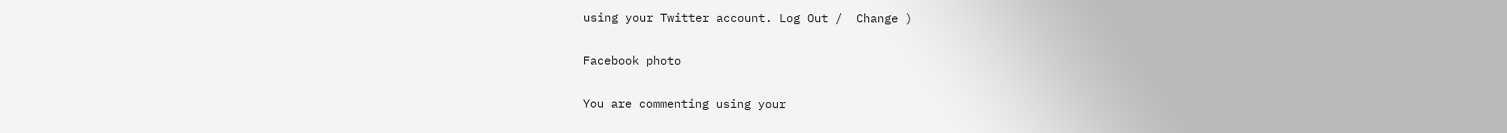using your Twitter account. Log Out /  Change )

Facebook photo

You are commenting using your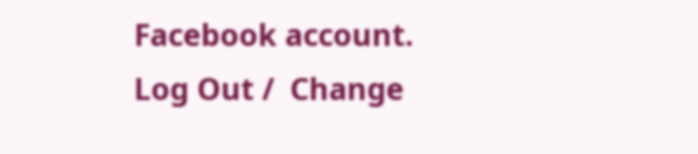Facebook account. Log Out /  Change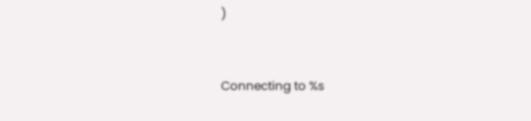)


Connecting to %s